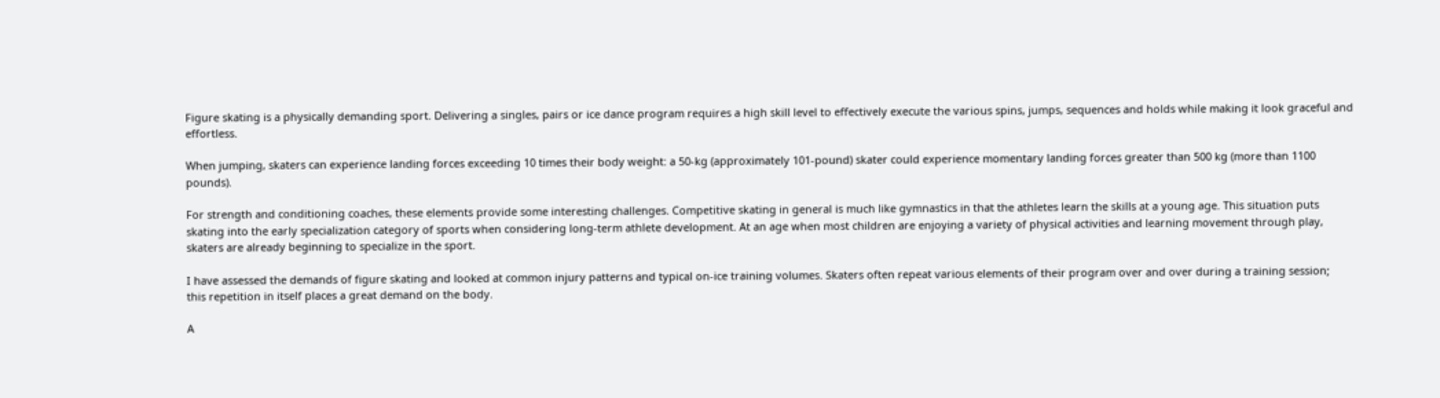Figure skating is a physically demanding sport. Delivering a singles, pairs or ice dance program requires a high skill level to effectively execute the various spins, jumps, sequences and holds while making it look graceful and effortless.

When jumping, skaters can experience landing forces exceeding 10 times their body weight: a 50-kg (approximately 101-pound) skater could experience momentary landing forces greater than 500 kg (more than 1100 pounds).

For strength and conditioning coaches, these elements provide some interesting challenges. Competitive skating in general is much like gymnastics in that the athletes learn the skills at a young age. This situation puts skating into the early specialization category of sports when considering long-term athlete development. At an age when most children are enjoying a variety of physical activities and learning movement through play, skaters are already beginning to specialize in the sport.

I have assessed the demands of figure skating and looked at common injury patterns and typical on-ice training volumes. Skaters often repeat various elements of their program over and over during a training session;
this repetition in itself places a great demand on the body.

A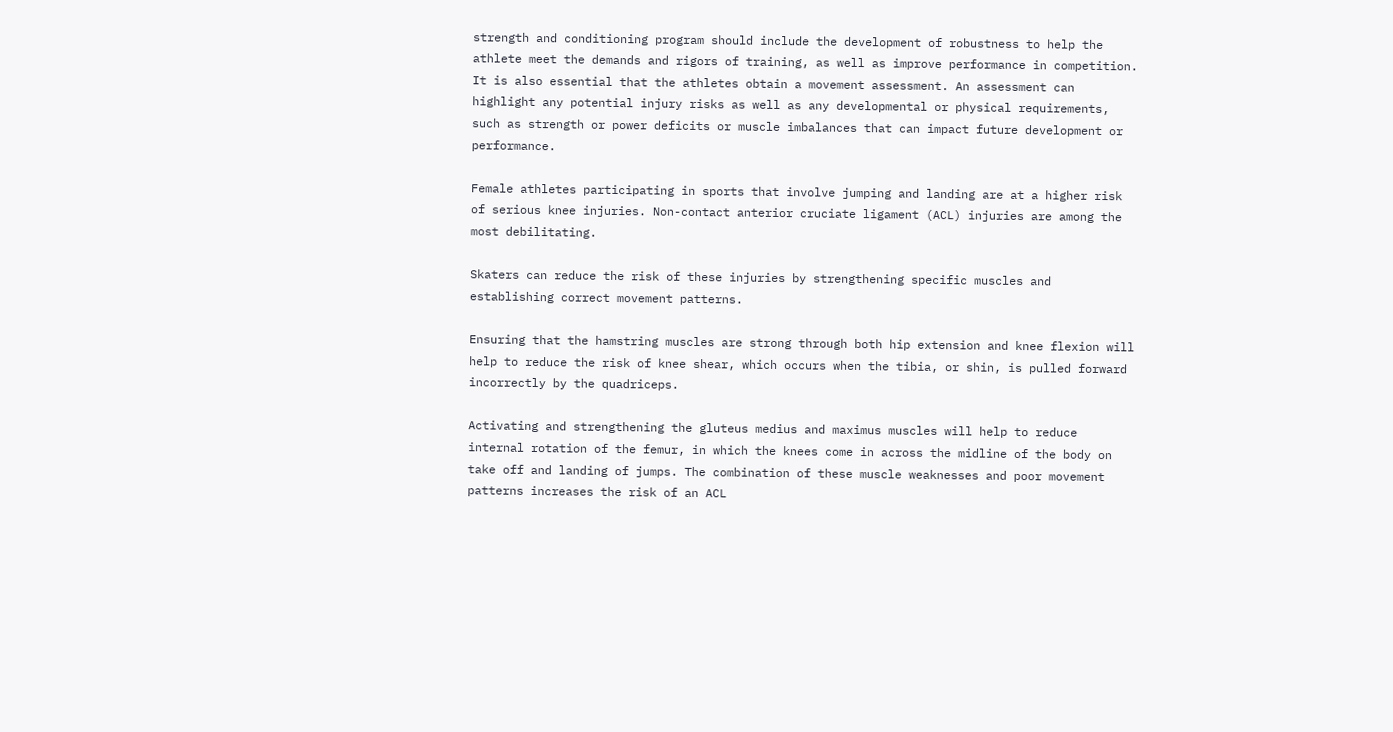strength and conditioning program should include the development of robustness to help the athlete meet the demands and rigors of training, as well as improve performance in competition. It is also essential that the athletes obtain a movement assessment. An assessment can highlight any potential injury risks as well as any developmental or physical requirements, such as strength or power deficits or muscle imbalances that can impact future development or performance.

Female athletes participating in sports that involve jumping and landing are at a higher risk of serious knee injuries. Non-contact anterior cruciate ligament (ACL) injuries are among the most debilitating.

Skaters can reduce the risk of these injuries by strengthening specific muscles and establishing correct movement patterns.

Ensuring that the hamstring muscles are strong through both hip extension and knee flexion will help to reduce the risk of knee shear, which occurs when the tibia, or shin, is pulled forward incorrectly by the quadriceps.

Activating and strengthening the gluteus medius and maximus muscles will help to reduce internal rotation of the femur, in which the knees come in across the midline of the body on take off and landing of jumps. The combination of these muscle weaknesses and poor movement patterns increases the risk of an ACL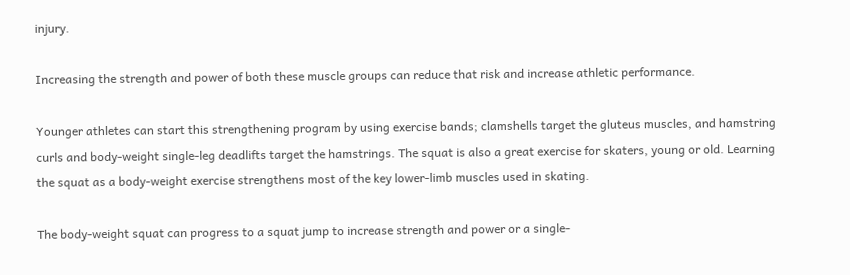injury.

Increasing the strength and power of both these muscle groups can reduce that risk and increase athletic performance.

Younger athletes can start this strengthening program by using exercise bands; clamshells target the gluteus muscles, and hamstring curls and body-weight single-leg deadlifts target the hamstrings. The squat is also a great exercise for skaters, young or old. Learning the squat as a body-weight exercise strengthens most of the key lower-limb muscles used in skating.

The body-weight squat can progress to a squat jump to increase strength and power or a single-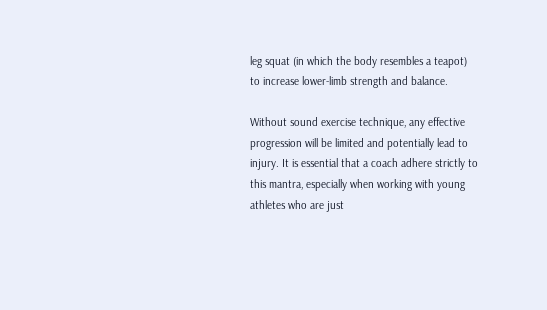leg squat (in which the body resembles a teapot) to increase lower-limb strength and balance.

Without sound exercise technique, any effective progression will be limited and potentially lead to injury. It is essential that a coach adhere strictly to this mantra, especially when working with young athletes who are just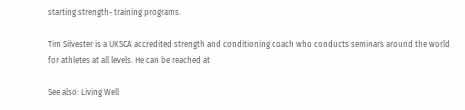starting strength- training programs.

Tim Silvester is a UKSCA accredited strength and conditioning coach who conducts seminars around the world for athletes at all levels. He can be reached at

See also: Living Well